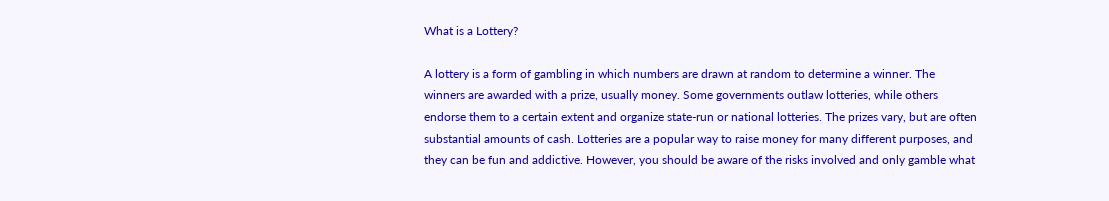What is a Lottery?

A lottery is a form of gambling in which numbers are drawn at random to determine a winner. The winners are awarded with a prize, usually money. Some governments outlaw lotteries, while others endorse them to a certain extent and organize state-run or national lotteries. The prizes vary, but are often substantial amounts of cash. Lotteries are a popular way to raise money for many different purposes, and they can be fun and addictive. However, you should be aware of the risks involved and only gamble what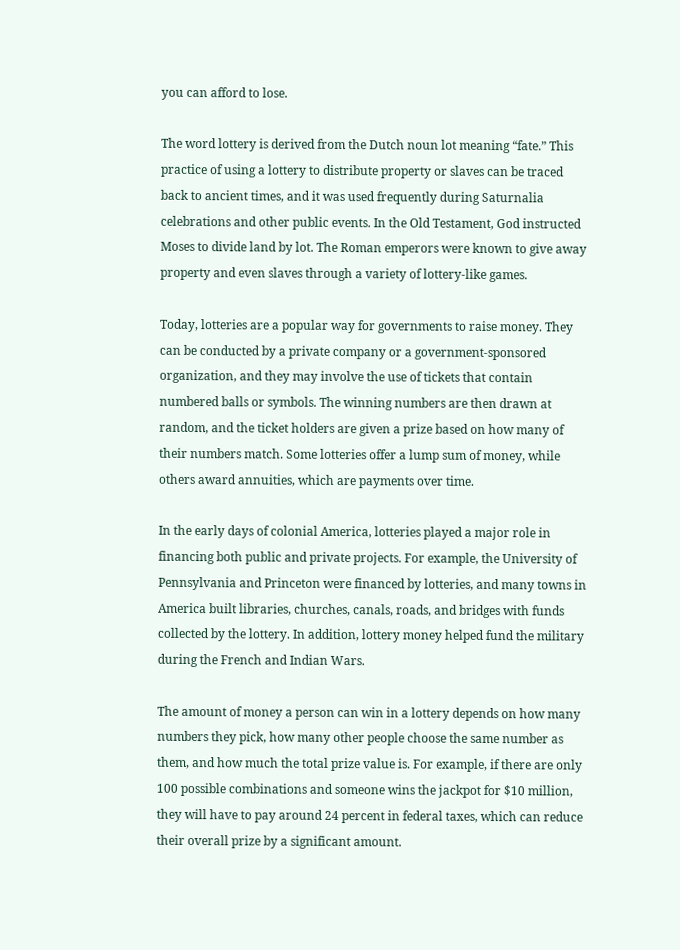you can afford to lose.

The word lottery is derived from the Dutch noun lot meaning “fate.” This practice of using a lottery to distribute property or slaves can be traced back to ancient times, and it was used frequently during Saturnalia celebrations and other public events. In the Old Testament, God instructed Moses to divide land by lot. The Roman emperors were known to give away property and even slaves through a variety of lottery-like games.

Today, lotteries are a popular way for governments to raise money. They can be conducted by a private company or a government-sponsored organization, and they may involve the use of tickets that contain numbered balls or symbols. The winning numbers are then drawn at random, and the ticket holders are given a prize based on how many of their numbers match. Some lotteries offer a lump sum of money, while others award annuities, which are payments over time.

In the early days of colonial America, lotteries played a major role in financing both public and private projects. For example, the University of Pennsylvania and Princeton were financed by lotteries, and many towns in America built libraries, churches, canals, roads, and bridges with funds collected by the lottery. In addition, lottery money helped fund the military during the French and Indian Wars.

The amount of money a person can win in a lottery depends on how many numbers they pick, how many other people choose the same number as them, and how much the total prize value is. For example, if there are only 100 possible combinations and someone wins the jackpot for $10 million, they will have to pay around 24 percent in federal taxes, which can reduce their overall prize by a significant amount.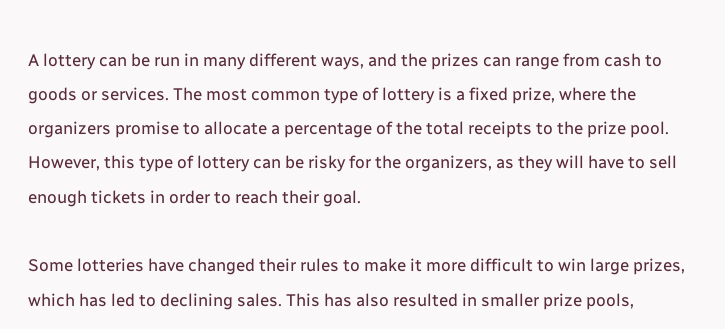A lottery can be run in many different ways, and the prizes can range from cash to goods or services. The most common type of lottery is a fixed prize, where the organizers promise to allocate a percentage of the total receipts to the prize pool. However, this type of lottery can be risky for the organizers, as they will have to sell enough tickets in order to reach their goal.

Some lotteries have changed their rules to make it more difficult to win large prizes, which has led to declining sales. This has also resulted in smaller prize pools,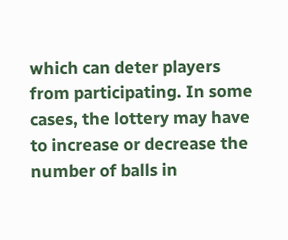which can deter players from participating. In some cases, the lottery may have to increase or decrease the number of balls in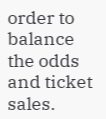order to balance the odds and ticket sales.